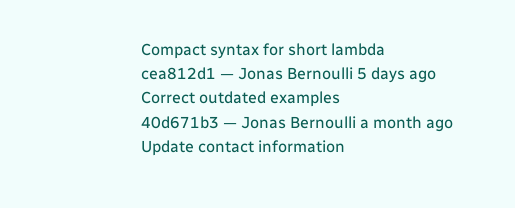Compact syntax for short lambda
cea812d1 — Jonas Bernoulli 5 days ago
Correct outdated examples
40d671b3 — Jonas Bernoulli a month ago
Update contact information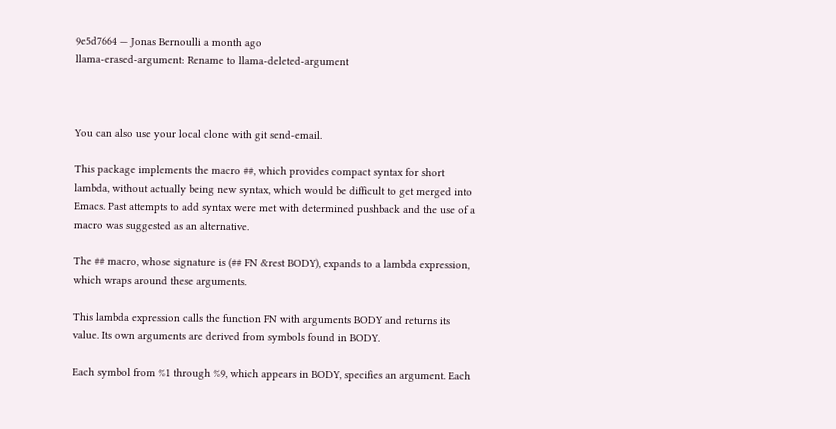9e5d7664 — Jonas Bernoulli a month ago
llama-erased-argument: Rename to llama-deleted-argument



You can also use your local clone with git send-email.

This package implements the macro ##, which provides compact syntax for short lambda, without actually being new syntax, which would be difficult to get merged into Emacs. Past attempts to add syntax were met with determined pushback and the use of a macro was suggested as an alternative.

The ## macro, whose signature is (## FN &rest BODY), expands to a lambda expression, which wraps around these arguments.

This lambda expression calls the function FN with arguments BODY and returns its value. Its own arguments are derived from symbols found in BODY.

Each symbol from %1 through %9, which appears in BODY, specifies an argument. Each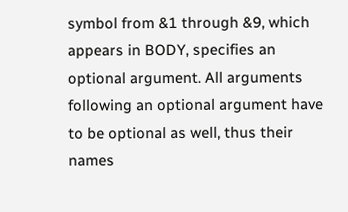symbol from &1 through &9, which appears in BODY, specifies an optional argument. All arguments following an optional argument have to be optional as well, thus their names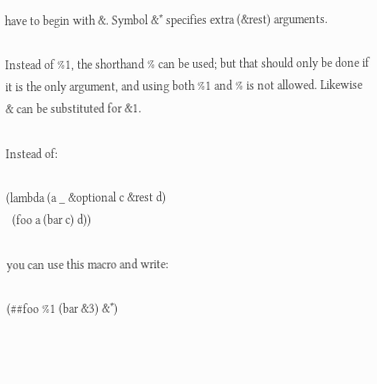have to begin with &. Symbol &* specifies extra (&rest) arguments.

Instead of %1, the shorthand % can be used; but that should only be done if it is the only argument, and using both %1 and % is not allowed. Likewise & can be substituted for &1.

Instead of:

(lambda (a _ &optional c &rest d)
  (foo a (bar c) d))

you can use this macro and write:

(##foo %1 (bar &3) &*)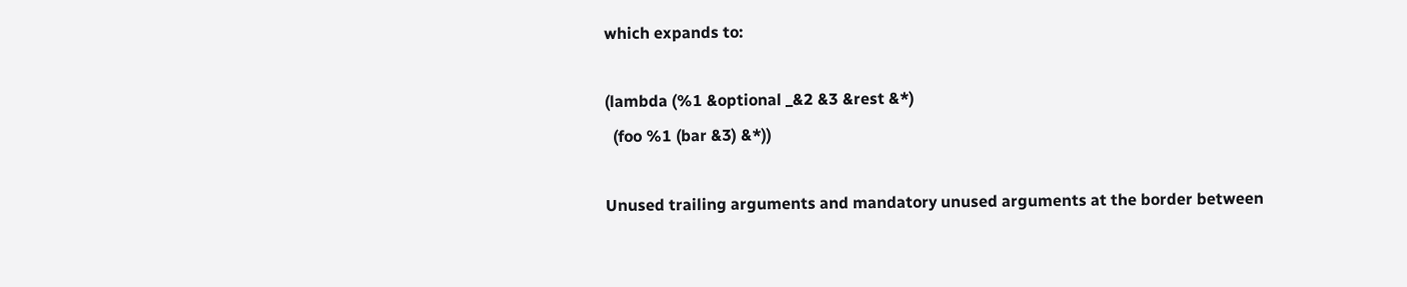which expands to:

(lambda (%1 &optional _&2 &3 &rest &*)
  (foo %1 (bar &3) &*))

Unused trailing arguments and mandatory unused arguments at the border between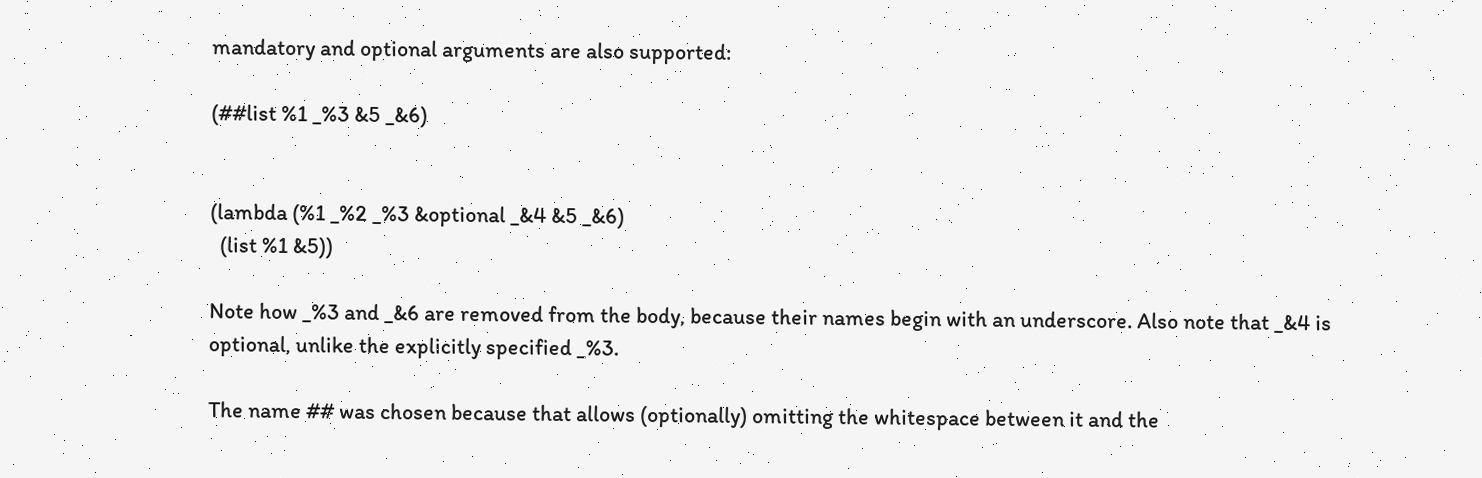mandatory and optional arguments are also supported:

(##list %1 _%3 &5 _&6)


(lambda (%1 _%2 _%3 &optional _&4 &5 _&6)
  (list %1 &5))

Note how _%3 and _&6 are removed from the body, because their names begin with an underscore. Also note that _&4 is optional, unlike the explicitly specified _%3.

The name ## was chosen because that allows (optionally) omitting the whitespace between it and the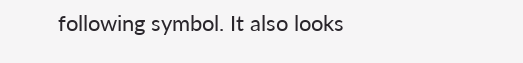following symbol. It also looks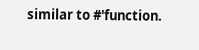similar to #'function.